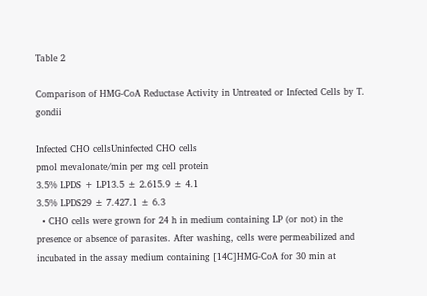Table 2

Comparison of HMG-CoA Reductase Activity in Untreated or Infected Cells by T. gondii

Infected CHO cellsUninfected CHO cells
pmol mevalonate/min per mg cell protein
3.5% LPDS + LP13.5 ± 2.615.9 ± 4.1
3.5% LPDS29 ± 7.427.1 ± 6.3
  • CHO cells were grown for 24 h in medium containing LP (or not) in the presence or absence of parasites. After washing, cells were permeabilized and incubated in the assay medium containing [14C]HMG-CoA for 30 min at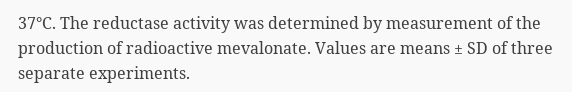37°C. The reductase activity was determined by measurement of the production of radioactive mevalonate. Values are means ± SD of three separate experiments.